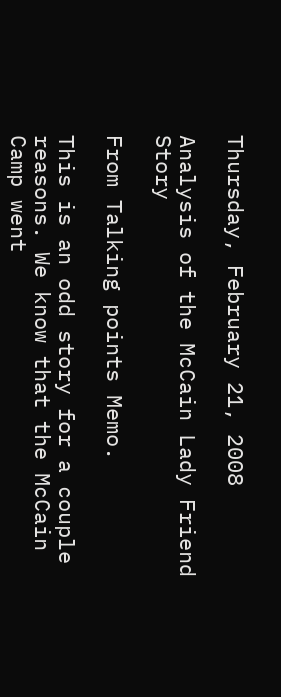Thursday, February 21, 2008

Analysis of the McCain Lady Friend Story

From Talking points Memo.

This is an odd story for a couple reasons. We know that the McCain Camp went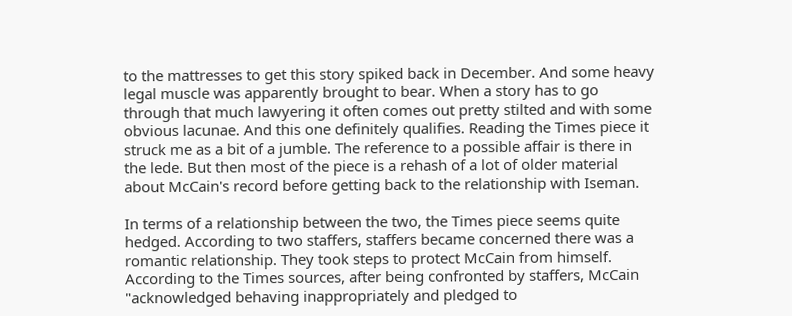to the mattresses to get this story spiked back in December. And some heavy legal muscle was apparently brought to bear. When a story has to go through that much lawyering it often comes out pretty stilted and with some obvious lacunae. And this one definitely qualifies. Reading the Times piece it struck me as a bit of a jumble. The reference to a possible affair is there in the lede. But then most of the piece is a rehash of a lot of older material about McCain's record before getting back to the relationship with Iseman.

In terms of a relationship between the two, the Times piece seems quite hedged. According to two staffers, staffers became concerned there was a romantic relationship. They took steps to protect McCain from himself. According to the Times sources, after being confronted by staffers, McCain "acknowledged behaving inappropriately and pledged to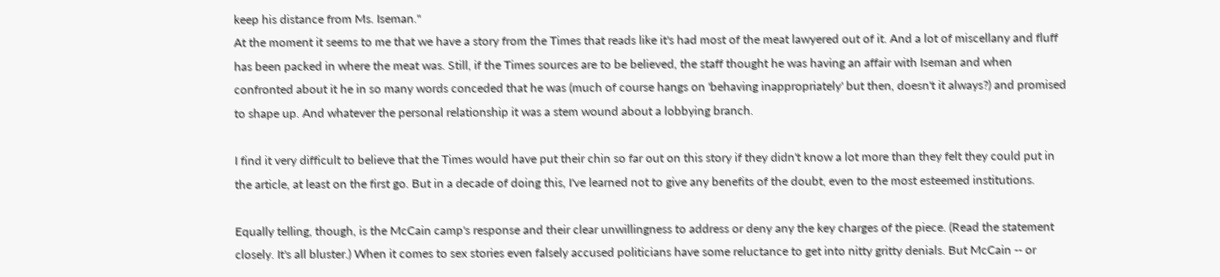keep his distance from Ms. Iseman."
At the moment it seems to me that we have a story from the Times that reads like it's had most of the meat lawyered out of it. And a lot of miscellany and fluff has been packed in where the meat was. Still, if the Times sources are to be believed, the staff thought he was having an affair with Iseman and when confronted about it he in so many words conceded that he was (much of course hangs on 'behaving inappropriately' but then, doesn't it always?) and promised to shape up. And whatever the personal relationship it was a stem wound about a lobbying branch.

I find it very difficult to believe that the Times would have put their chin so far out on this story if they didn't know a lot more than they felt they could put in the article, at least on the first go. But in a decade of doing this, I've learned not to give any benefits of the doubt, even to the most esteemed institutions.

Equally telling, though, is the McCain camp's response and their clear unwillingness to address or deny any the key charges of the piece. (Read the statement closely. It's all bluster.) When it comes to sex stories even falsely accused politicians have some reluctance to get into nitty gritty denials. But McCain -- or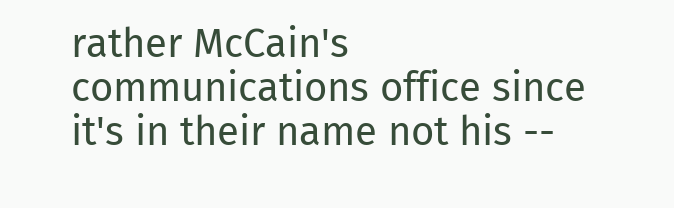rather McCain's communications office since it's in their name not his --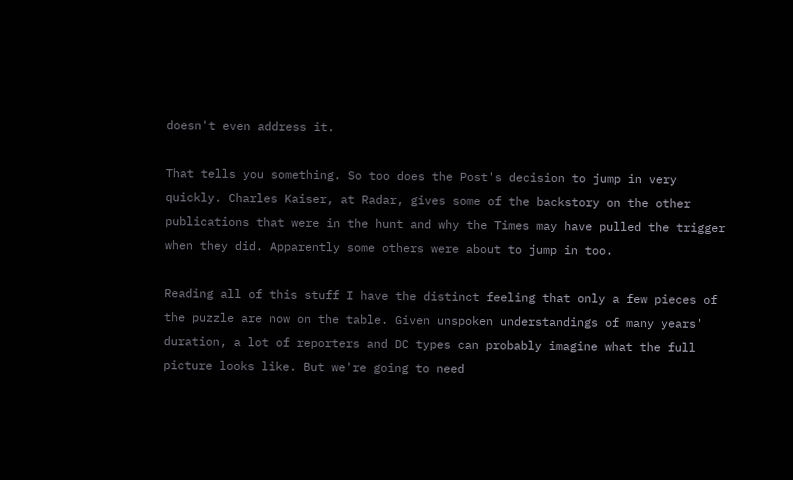doesn't even address it.

That tells you something. So too does the Post's decision to jump in very quickly. Charles Kaiser, at Radar, gives some of the backstory on the other publications that were in the hunt and why the Times may have pulled the trigger when they did. Apparently some others were about to jump in too.

Reading all of this stuff I have the distinct feeling that only a few pieces of the puzzle are now on the table. Given unspoken understandings of many years' duration, a lot of reporters and DC types can probably imagine what the full picture looks like. But we're going to need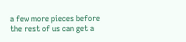a few more pieces before the rest of us can get a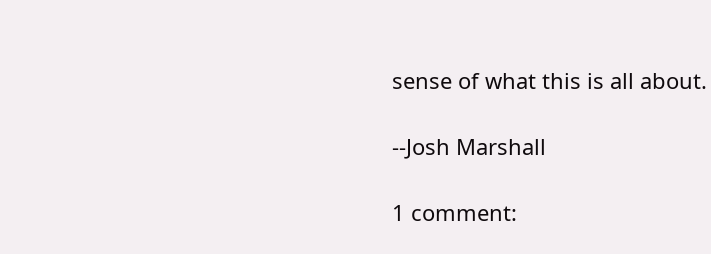sense of what this is all about.

--Josh Marshall

1 comment: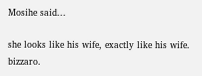Mosihe said...

she looks like his wife, exactly like his wife. bizzaro.